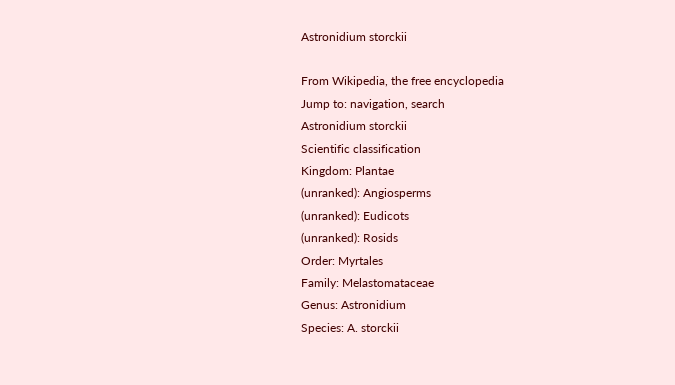Astronidium storckii

From Wikipedia, the free encyclopedia
Jump to: navigation, search
Astronidium storckii
Scientific classification
Kingdom: Plantae
(unranked): Angiosperms
(unranked): Eudicots
(unranked): Rosids
Order: Myrtales
Family: Melastomataceae
Genus: Astronidium
Species: A. storckii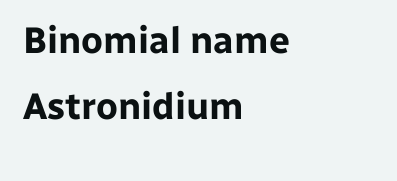Binomial name
Astronidium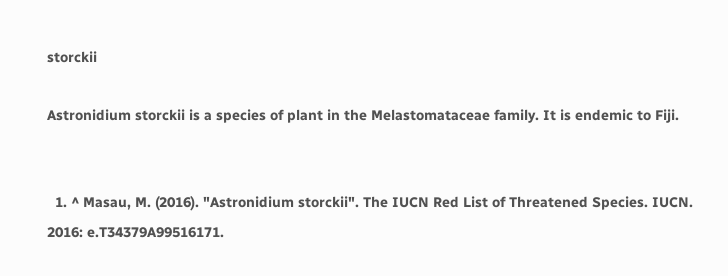storckii

Astronidium storckii is a species of plant in the Melastomataceae family. It is endemic to Fiji.


  1. ^ Masau, M. (2016). "Astronidium storckii". The IUCN Red List of Threatened Species. IUCN. 2016: e.T34379A99516171.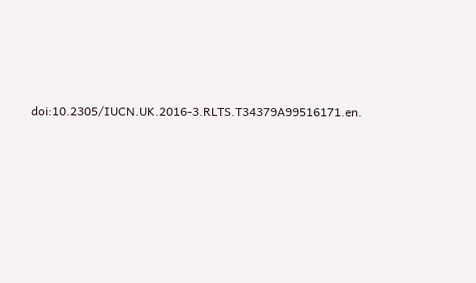doi:10.2305/IUCN.UK.2016-3.RLTS.T34379A99516171.en.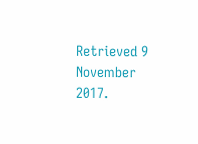Retrieved 9 November 2017.